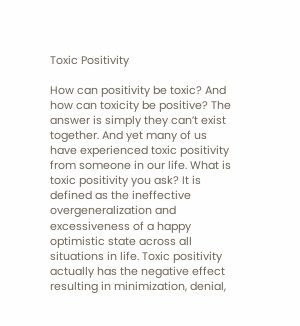Toxic Positivity

How can positivity be toxic? And how can toxicity be positive? The answer is simply they can’t exist together. And yet many of us have experienced toxic positivity from someone in our life. What is toxic positivity you ask? It is defined as the ineffective overgeneralization and excessiveness of a happy optimistic state across all situations in life. Toxic positivity actually has the negative effect resulting in minimization, denial,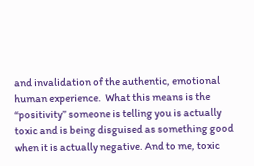and invalidation of the authentic, emotional human experience.  What this means is the “positivity” someone is telling you is actually toxic and is being disguised as something good when it is actually negative. And to me, toxic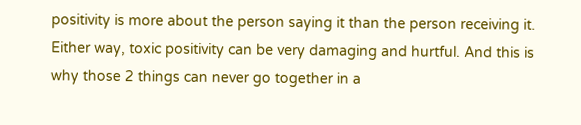positivity is more about the person saying it than the person receiving it. Either way, toxic positivity can be very damaging and hurtful. And this is why those 2 things can never go together in a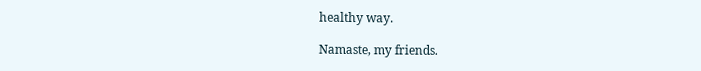healthy way.

Namaste, my friends.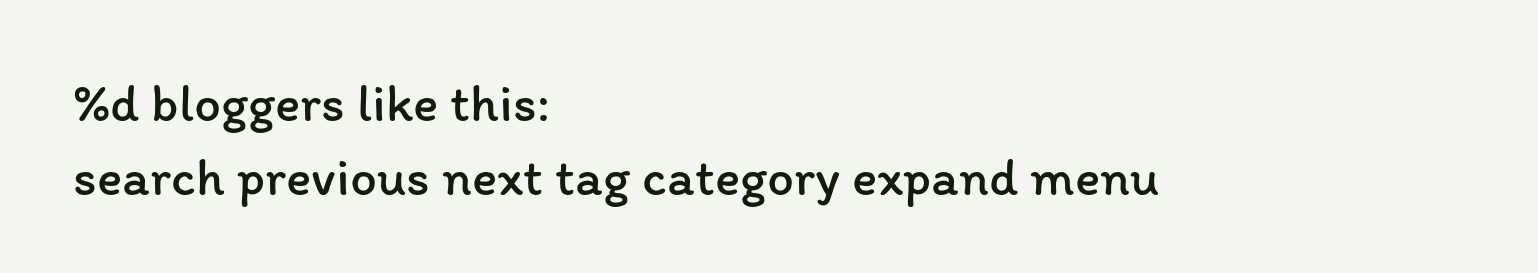%d bloggers like this:
search previous next tag category expand menu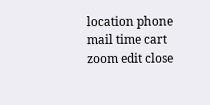location phone mail time cart zoom edit close